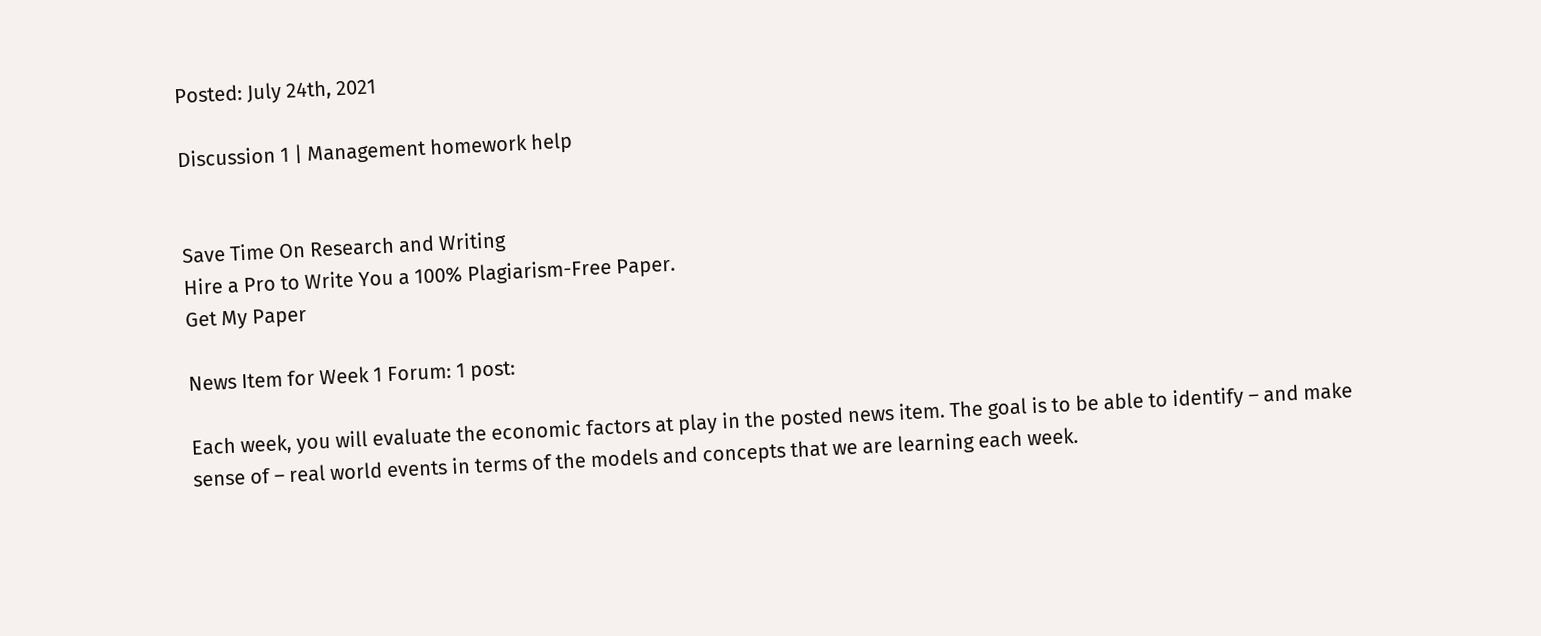Posted: July 24th, 2021

Discussion 1 | Management homework help


Save Time On Research and Writing
Hire a Pro to Write You a 100% Plagiarism-Free Paper.
Get My Paper

News Item for Week 1 Forum: 1 post:

Each week, you will evaluate the economic factors at play in the posted news item. The goal is to be able to identify – and make sense of – real world events in terms of the models and concepts that we are learning each week.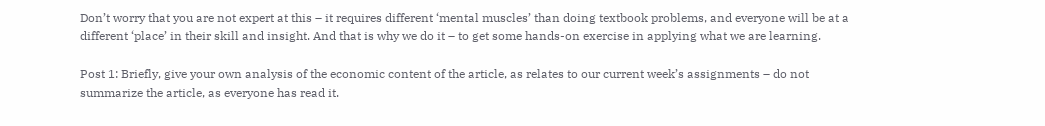Don’t worry that you are not expert at this – it requires different ‘mental muscles’ than doing textbook problems, and everyone will be at a different ‘place’ in their skill and insight. And that is why we do it – to get some hands-on exercise in applying what we are learning.

Post 1: Briefly, give your own analysis of the economic content of the article, as relates to our current week’s assignments – do not summarize the article, as everyone has read it.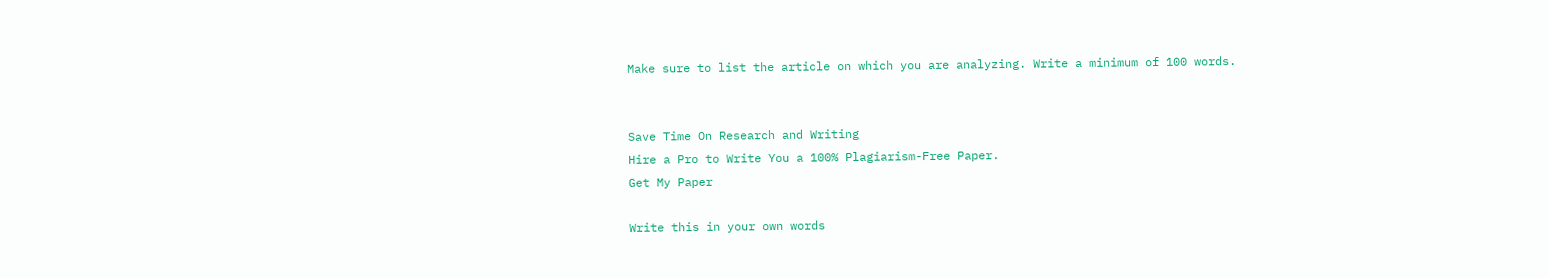Make sure to list the article on which you are analyzing. Write a minimum of 100 words.


Save Time On Research and Writing
Hire a Pro to Write You a 100% Plagiarism-Free Paper.
Get My Paper

Write this in your own words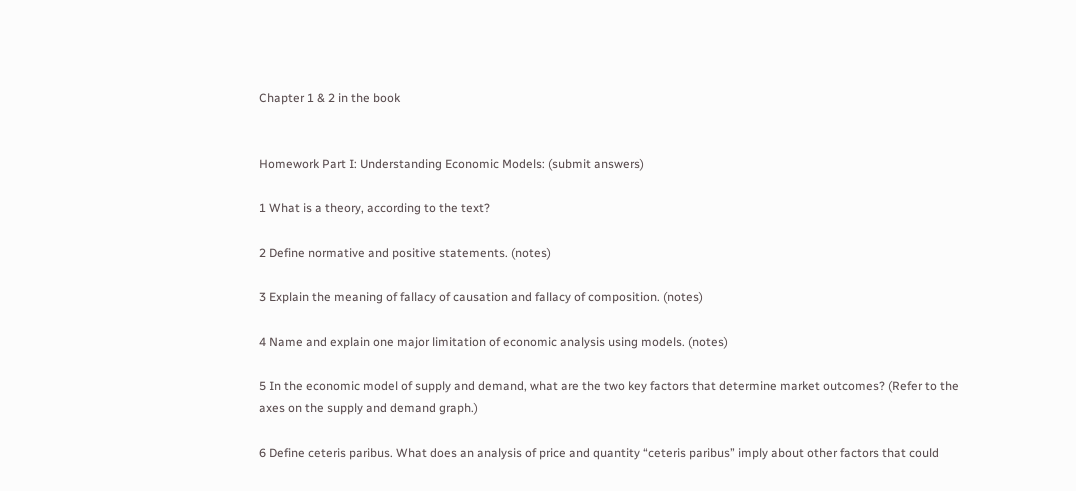Chapter 1 & 2 in the book


Homework Part I: Understanding Economic Models: (submit answers)

1 What is a theory, according to the text?

2 Define normative and positive statements. (notes)

3 Explain the meaning of fallacy of causation and fallacy of composition. (notes)

4 Name and explain one major limitation of economic analysis using models. (notes)

5 In the economic model of supply and demand, what are the two key factors that determine market outcomes? (Refer to the axes on the supply and demand graph.)

6 Define ceteris paribus. What does an analysis of price and quantity “ceteris paribus” imply about other factors that could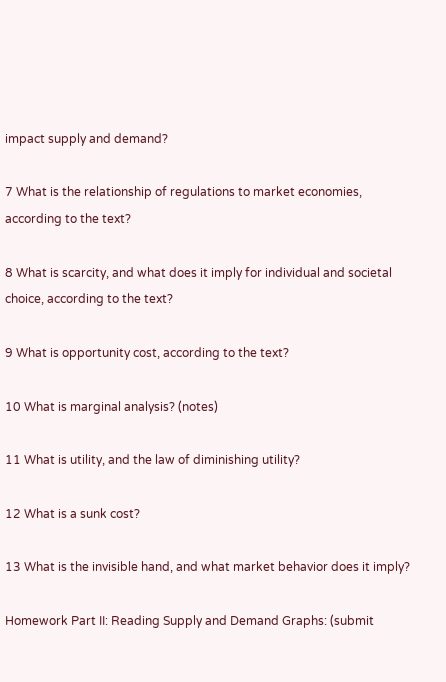impact supply and demand?

7 What is the relationship of regulations to market economies, according to the text?

8 What is scarcity, and what does it imply for individual and societal choice, according to the text?

9 What is opportunity cost, according to the text?

10 What is marginal analysis? (notes)

11 What is utility, and the law of diminishing utility?

12 What is a sunk cost?

13 What is the invisible hand, and what market behavior does it imply?

Homework Part II: Reading Supply and Demand Graphs: (submit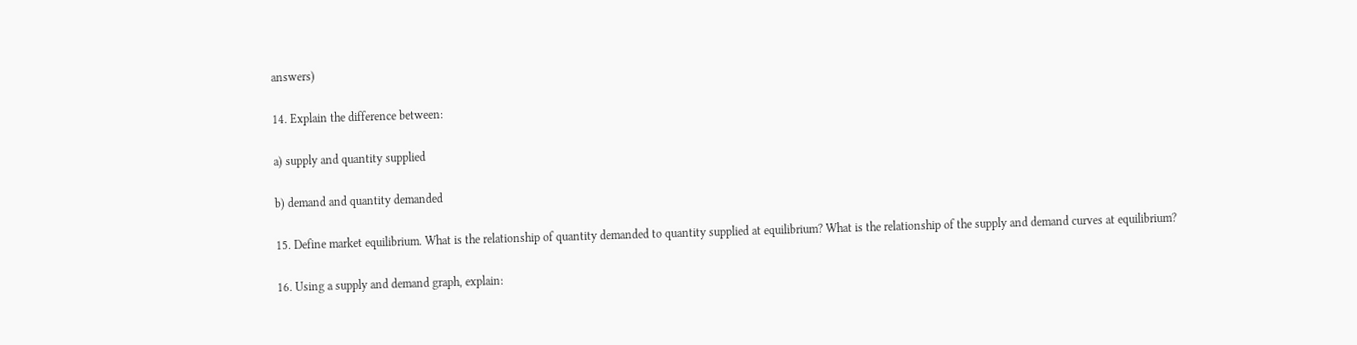answers)

14. Explain the difference between:

a) supply and quantity supplied

b) demand and quantity demanded

15. Define market equilibrium. What is the relationship of quantity demanded to quantity supplied at equilibrium? What is the relationship of the supply and demand curves at equilibrium?

16. Using a supply and demand graph, explain: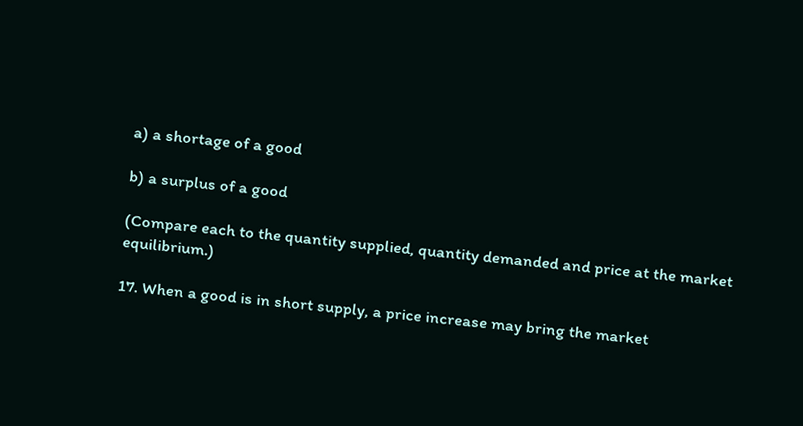a) a shortage of a good

b) a surplus of a good

(Compare each to the quantity supplied, quantity demanded and price at the market equilibrium.)

17. When a good is in short supply, a price increase may bring the market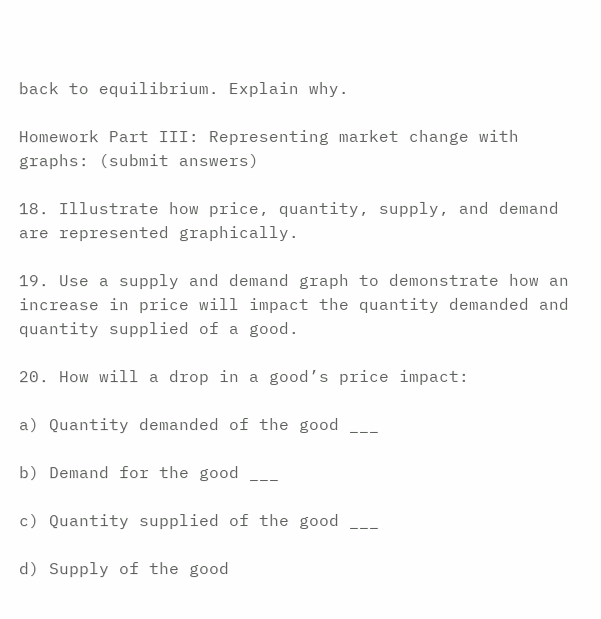back to equilibrium. Explain why.

Homework Part III: Representing market change with graphs: (submit answers)

18. Illustrate how price, quantity, supply, and demand are represented graphically.

19. Use a supply and demand graph to demonstrate how an increase in price will impact the quantity demanded and quantity supplied of a good.

20. How will a drop in a good’s price impact:

a) Quantity demanded of the good ___

b) Demand for the good ___

c) Quantity supplied of the good ___

d) Supply of the good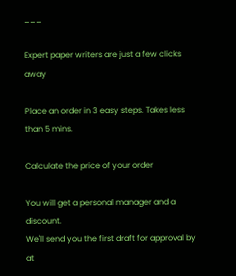___

Expert paper writers are just a few clicks away

Place an order in 3 easy steps. Takes less than 5 mins.

Calculate the price of your order

You will get a personal manager and a discount.
We'll send you the first draft for approval by at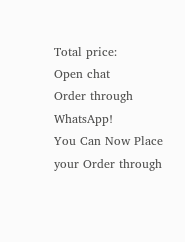Total price:
Open chat
Order through WhatsApp!
You Can Now Place your Order through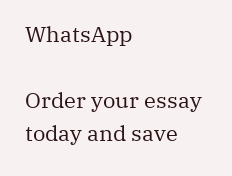WhatsApp

Order your essay today and save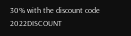30% with the discount code 2022DISCOUNT